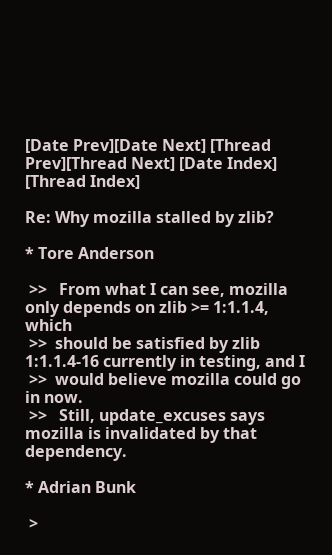[Date Prev][Date Next] [Thread Prev][Thread Next] [Date Index] [Thread Index]

Re: Why mozilla stalled by zlib?

* Tore Anderson

 >>   From what I can see, mozilla only depends on zlib >= 1:1.1.4, which
 >>  should be satisfied by zlib 1:1.1.4-16 currently in testing, and I
 >>  would believe mozilla could go in now.
 >>   Still, update_excuses says mozilla is invalidated by that dependency.

* Adrian Bunk

 >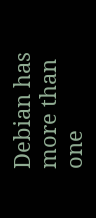Debian has more than one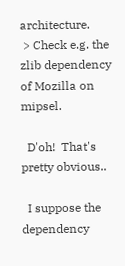architecture.
 > Check e.g. the zlib dependency of Mozilla on mipsel.

  D'oh!  That's pretty obvious..

  I suppose the dependency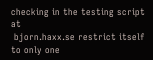checking in the testing script at
 bjorn.haxx.se restrict itself to only one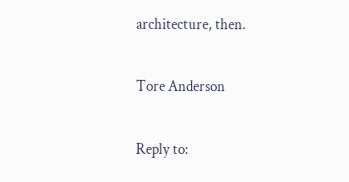architecture, then.

Tore Anderson

Reply to: